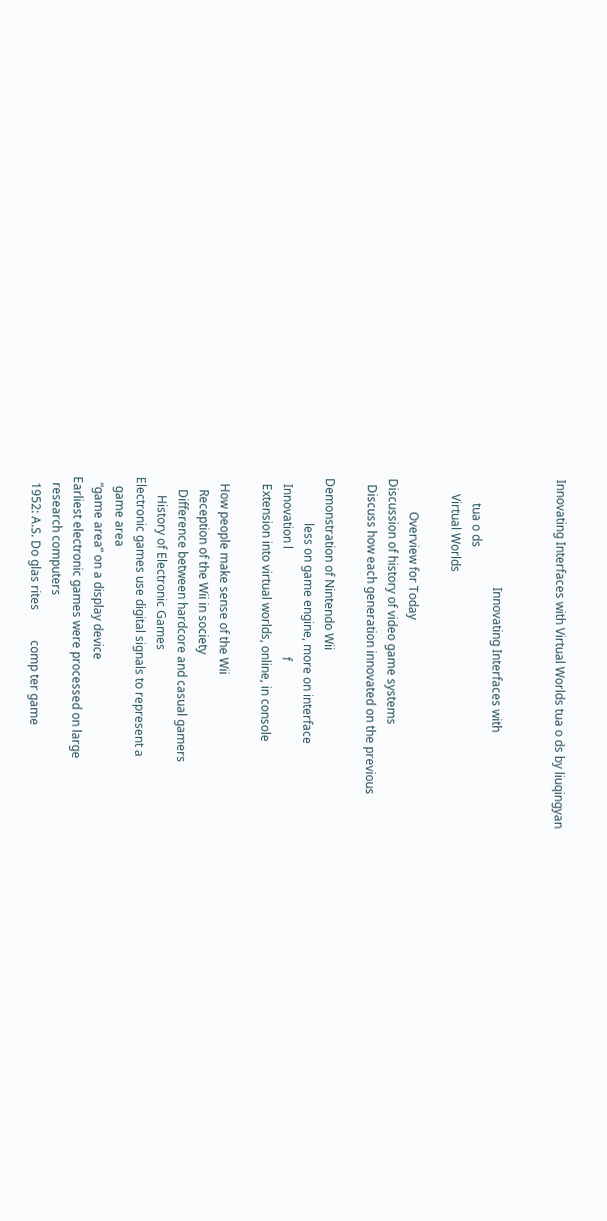Innovating Interfaces with Virtual Worlds tua o ds by liuqingyan


                                    Innovating Interfaces with
        tua o ds
     Virtual Worlds

           Overview for Today
Discussion of history of video game systems
  Discuss how each generation innovated on the previous

Demonstration of Nintendo Wii
               less on game engine, more on interface
  Innovation l                                    f
  Extension into virtual worlds, online, in console

  How people make sense of the Wii
    Reception of the Wii in society
    Difference between hardcore and casual gamers
      History of Electronic Games
Electronic games use digital signals to represent a
   game area
  “game area” on a display device
Earliest electronic games were processed on large
  research computers
  1952: A.S. Do glas rites          comp ter game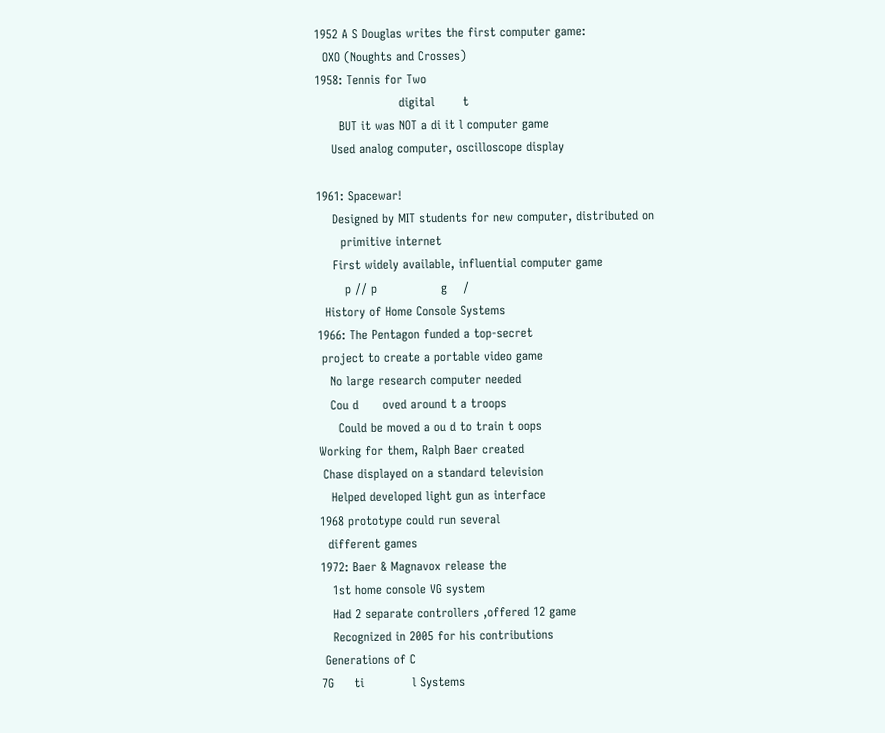1952 A S Douglas writes the first computer game:
  OXO (Noughts and Crosses)
1958: Tennis for Two
                     digital       t
      BUT it was NOT a di it l computer game
    Used analog computer, oscilloscope display

1961: Spacewar!
    Designed by MIT students for new computer, distributed on
      primitive internet
    First widely available, influential computer game
       p // p                g    /
  History of Home Console Systems
1966: The Pentagon funded a top-secret
 project to create a portable video game
   No large research computer needed
   Cou d      oved around t a troops
     Could be moved a ou d to train t oops
Working for them, Ralph Baer created
 Chase displayed on a standard television
   Helped developed light gun as interface
1968 prototype could run several
  different games
1972: Baer & Magnavox release the
   1st home console VG system
   Had 2 separate controllers ,offered 12 game
   Recognized in 2005 for his contributions
 Generations of C
7G     ti            l Systems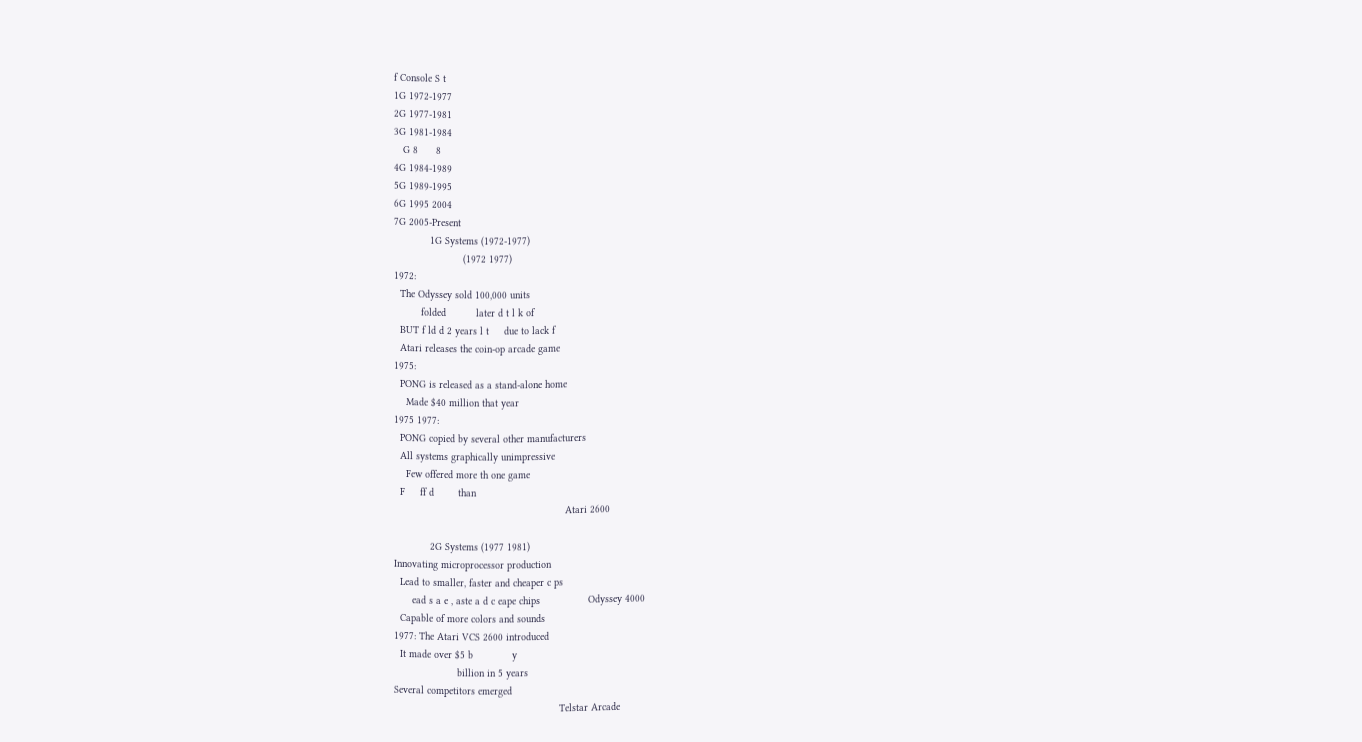f Console S t
1G 1972-1977
2G 1977-1981
3G 1981-1984
   G 8      8
4G 1984-1989
5G 1989-1995
6G 1995 2004
7G 2005-Present
            1G Systems (1972-1977)
                       (1972 1977)
1972:
  The Odyssey sold 100,000 units
         folded          later d t l k of
  BUT f ld d 2 years l t     due to lack f
  Atari releases the coin-op arcade game
1975:
  PONG is released as a stand-alone home
    Made $40 million that year
1975 1977:
  PONG copied by several other manufacturers
  All systems graphically unimpressive
    Few offered more th one game
  F     ff d        than
                                                         Atari 2600

            2G Systems (1977 1981)
Innovating microprocessor production
  Lead to smaller, faster and cheaper c ps
      ead s a e , aste a d c eape chips                Odyssey 4000
  Capable of more colors and sounds
1977: The Atari VCS 2600 introduced
  It made over $5 b             y
                     billion in 5 years
Several competitors emerged
                                                       Telstar Arcade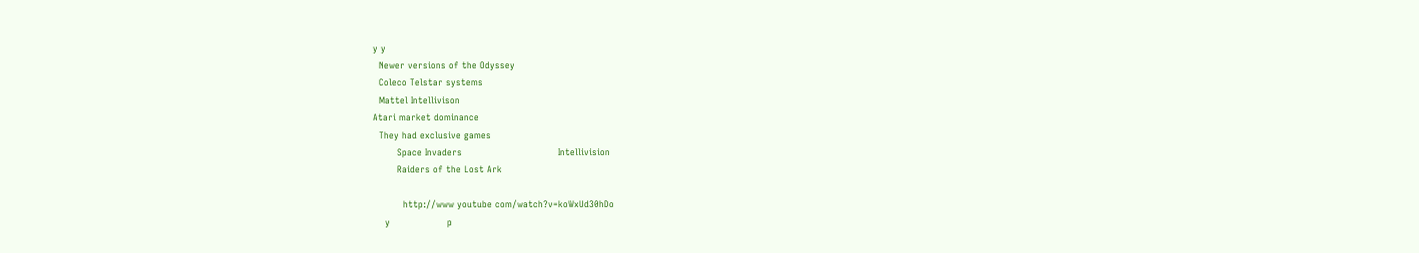y y
  Newer versions of the Odyssey
  Coleco Telstar systems
  Mattel Intellivison
Atari market dominance
  They had exclusive games
        Space Invaders                                Intellivision
        Raiders of the Lost Ark

          http://www youtube com/watch?v=koWxUd30hDo
    y                   p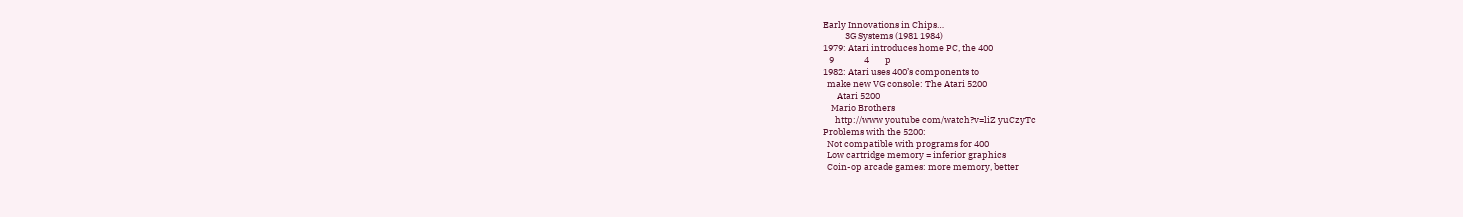Early Innovations in Chips…
           3G Systems (1981 1984)
1979: Atari introduces home PC, the 400
   9               4        p
1982: Atari uses 400’s components to
  make new VG console: The Atari 5200
       Atari 5200
    Mario Brothers
      http://www youtube com/watch?v=liZ yuCzyTc
Problems with the 5200:
  Not compatible with programs for 400
  Low cartridge memory = inferior graphics
  Coin-op arcade games: more memory, better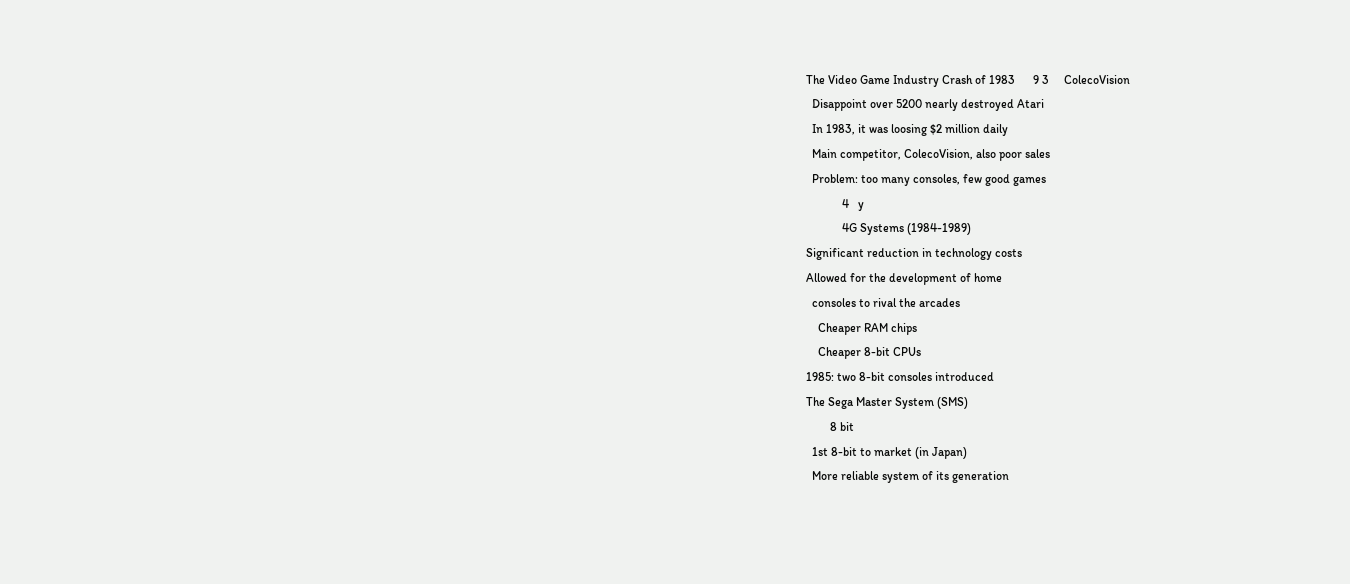The Video Game Industry Crash of 1983      9 3     ColecoVision
  Disappoint over 5200 nearly destroyed Atari
  In 1983, it was loosing $2 million daily
  Main competitor, ColecoVision, also poor sales
  Problem: too many consoles, few good games
            4   y
            4G Systems (1984-1989)
Significant reduction in technology costs
Allowed for the development of home
  consoles to rival the arcades
    Cheaper RAM chips
    Cheaper 8-bit CPUs
1985: two 8-bit consoles introduced
The Sega Master System (SMS)
        8 bit
  1st 8-bit to market (in Japan)
  More reliable system of its generation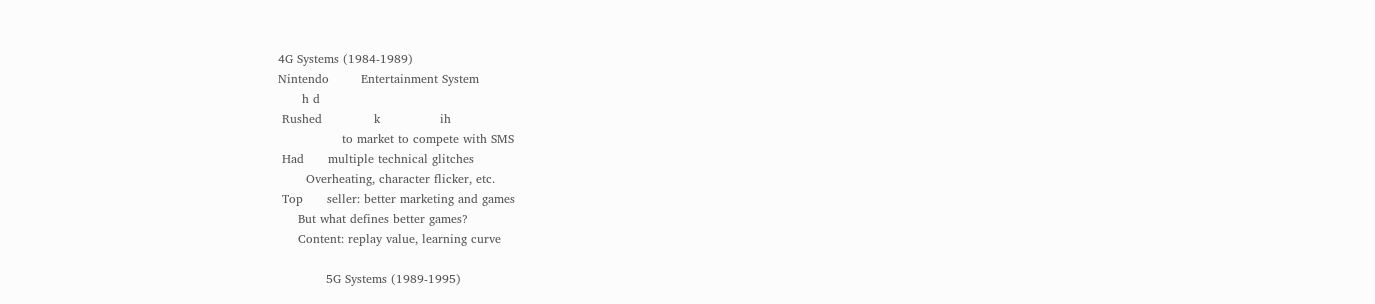4G Systems (1984-1989)
Nintendo        Entertainment System
      h d
 Rushed             k               ih
                to market to compete with SMS
 Had      multiple technical glitches
       Overheating, character flicker, etc.
 Top      seller: better marketing and games
     But what defines better games?
     Content: replay value, learning curve

            5G Systems (1989-1995)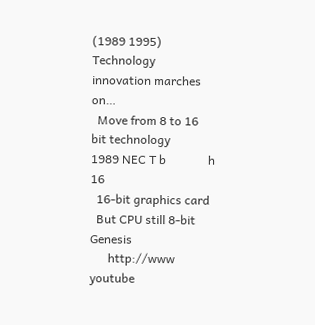(1989 1995)
Technology innovation marches on…
  Move from 8 to 16 bit technology
1989 NEC T b              h 16
  16-bit graphics card
  But CPU still 8-bit                                Genesis
      http://www youtube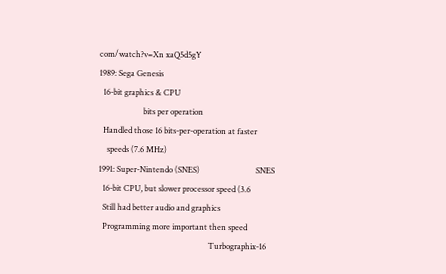com/watch?v=Xn xaQ5d5gY
1989: Sega Genesis
  16-bit graphics & CPU
                      bits per operation
  Handled those 16 bits-per-operation at faster
    speeds (7.6 MHz)
1991: Super-Nintendo (SNES)                            SNES
  16-bit CPU, but slower processor speed (3.6
  Still had better audio and graphics
  Programming more important then speed
                                                       Turbographix-16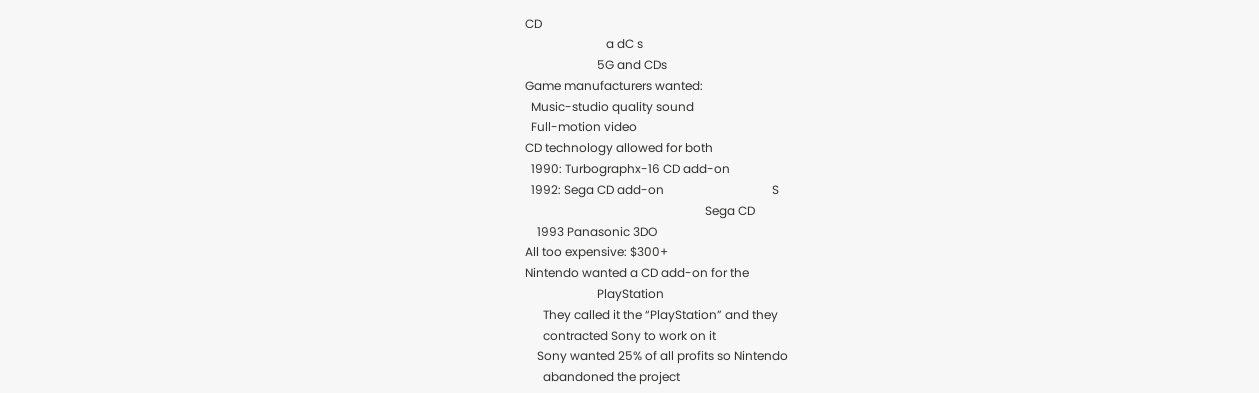CD
                           a dC s
                        5G and CDs
Game manufacturers wanted:
  Music-studio quality sound
  Full-motion video
CD technology allowed for both
  1990: Turbographx-16 CD add-on
  1992: Sega CD add-on                                    S
                                                            Sega CD
    1993 Panasonic 3DO
All too expensive: $300+
Nintendo wanted a CD add-on for the
                        PlayStation
      They called it the “PlayStation” and they
      contracted Sony to work on it
    Sony wanted 25% of all profits so Nintendo
      abandoned the project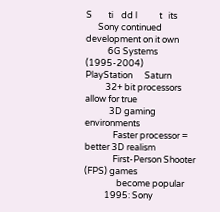S        ti    dd l           t   its
      Sony continued development on it own
           6G Systems (1995-2004)                      PlayStation      Saturn
          32+ bit processors allow for true
            3D gaming environments
              Faster processor = better 3D realism
              First-Person Shooter (FPS) games
                become popular
          1995: Sony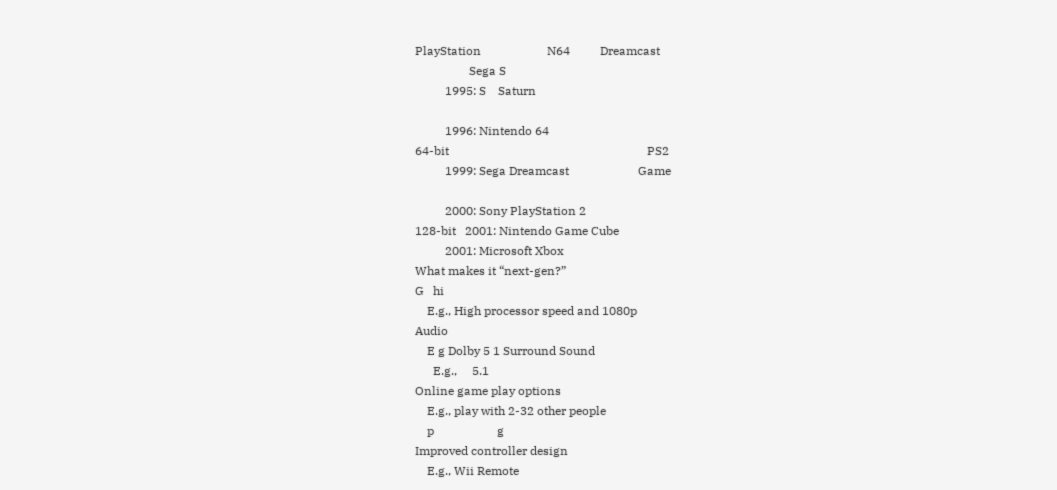PlayStation                      N64          Dreamcast
                  Sega S
          1995: S    Saturn

          1996: Nintendo 64
64-bit                                                                  PS2
          1999: Sega Dreamcast                       Game

          2000: Sony PlayStation 2
128-bit   2001: Nintendo Game Cube
          2001: Microsoft Xbox
What makes it “next-gen?”
G   hi
    E.g., High processor speed and 1080p
Audio
    E g Dolby 5 1 Surround Sound
      E.g.,     5.1
Online game play options
    E.g., play with 2-32 other people
    p                     g
Improved controller design
    E.g., Wii Remote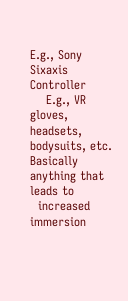E.g., Sony Sixaxis Controller
    E.g., VR gloves, headsets, bodysuits, etc.
Basically anything that leads to
  increased immersion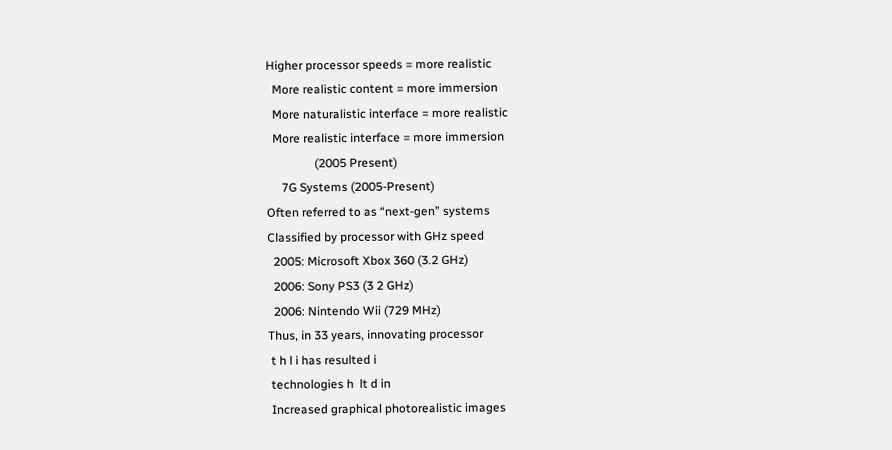Higher processor speeds = more realistic
  More realistic content = more immersion
  More naturalistic interface = more realistic
  More realistic interface = more immersion
                (2005 Present)
     7G Systems (2005-Present)
Often referred to as “next-gen” systems
Classified by processor with GHz speed
  2005: Microsoft Xbox 360 (3.2 GHz)
  2006: Sony PS3 (3 2 GHz)
  2006: Nintendo Wii (729 MHz)
Thus, in 33 years, innovating processor
 t h l i has resulted i
 technologies h  lt d in
 Increased graphical photorealistic images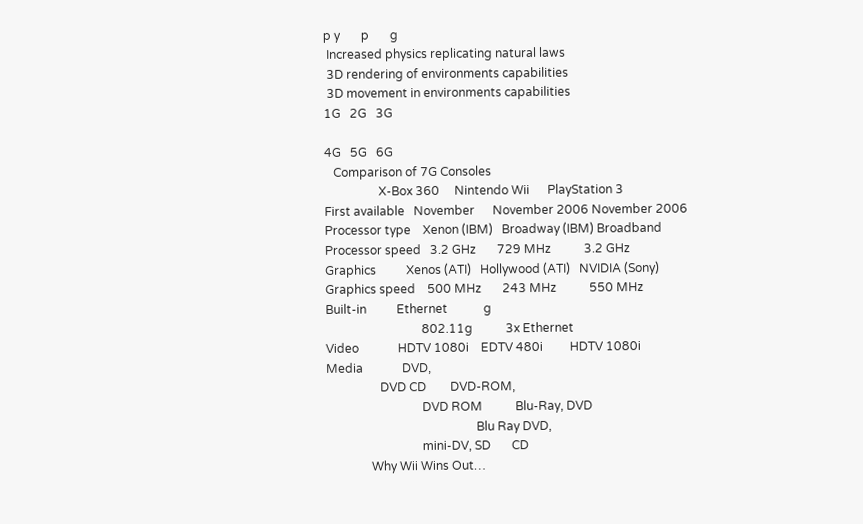p y       p       g
 Increased physics replicating natural laws
 3D rendering of environments capabilities
 3D movement in environments capabilities
1G   2G   3G

4G   5G   6G
   Comparison of 7G Consoles
                  X-Box 360     Nintendo Wii      PlayStation 3
First available   November      November 2006 November 2006
Processor type    Xenon (IBM)   Broadway (IBM) Broadband
Processor speed   3.2 GHz       729 MHz           3.2 GHz
Graphics          Xenos (ATI)   Hollywood (ATI)   NVIDIA (Sony)
Graphics speed    500 MHz       243 MHz           550 MHz
Built-in          Ethernet            g
                                802.11g           3x Ethernet
Video             HDTV 1080i    EDTV 480i         HDTV 1080i
Media             DVD,
                  DVD CD        DVD-ROM,
                                DVD ROM           Blu-Ray, DVD
                                                  Blu Ray DVD,
                                mini-DV, SD       CD
               Why Wii Wins Out…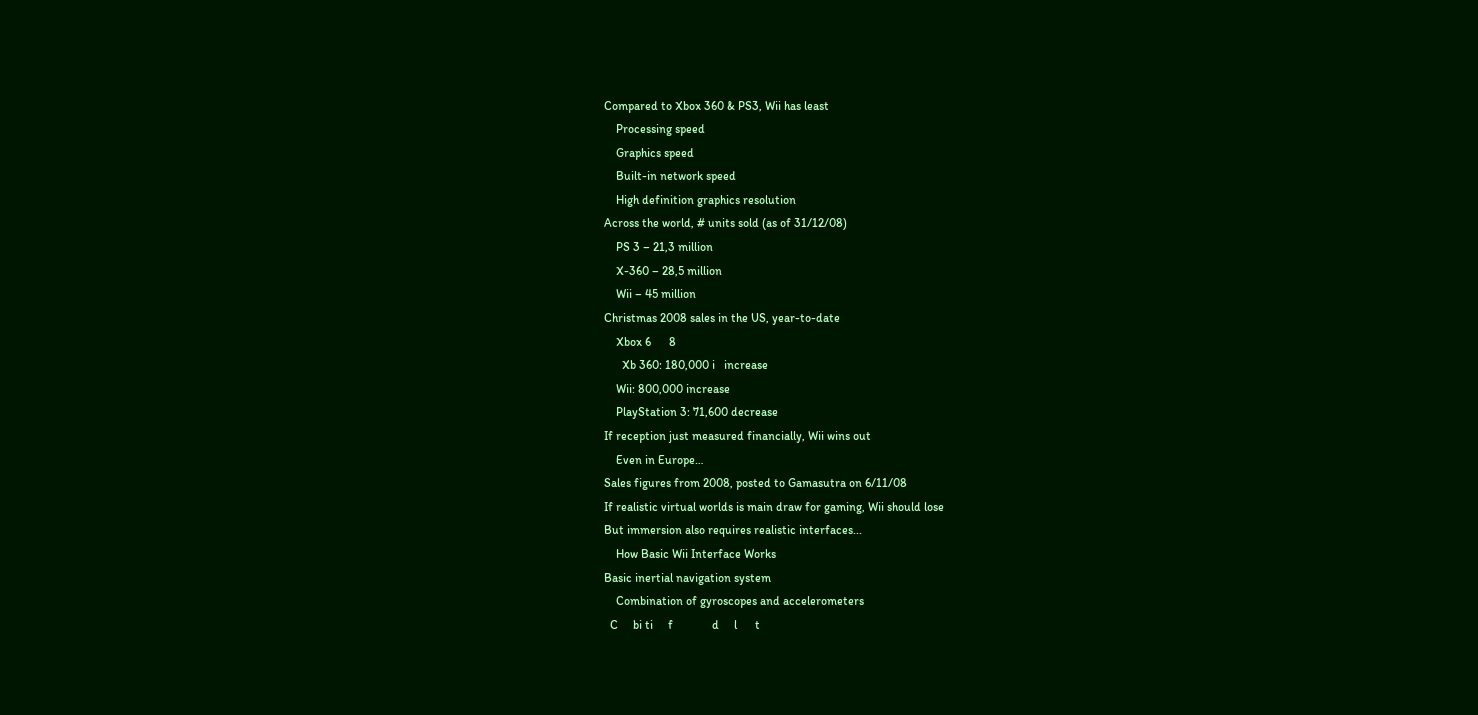Compared to Xbox 360 & PS3, Wii has least
    Processing speed
    Graphics speed
    Built-in network speed
    High definition graphics resolution
Across the world, # units sold (as of 31/12/08)
    PS 3 – 21,3 million
    X-360 – 28,5 million
    Wii – 45 million
Christmas 2008 sales in the US, year-to-date
    Xbox 6      8
      Xb 360: 180,000 i   increase
    Wii: 800,000 increase
    PlayStation 3: 71,600 decrease
If reception just measured financially, Wii wins out
    Even in Europe…
Sales figures from 2008, posted to Gamasutra on 6/11/08
If realistic virtual worlds is main draw for gaming, Wii should lose
But immersion also requires realistic interfaces...
    How Basic Wii Interface Works
Basic inertial navigation system
    Combination of gyroscopes and accelerometers
  C     bi ti     f             d     l      t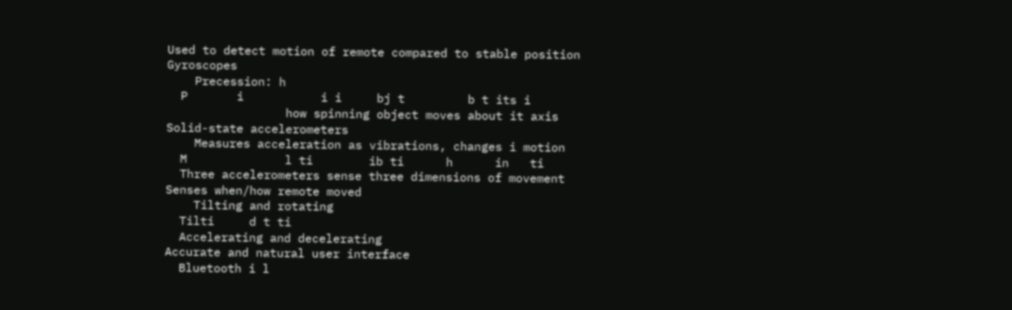Used to detect motion of remote compared to stable position
Gyroscopes
    Precession: h
  P       i           i i     bj t         b t its i
                 how spinning object moves about it axis
Solid-state accelerometers
    Measures acceleration as vibrations, changes i motion
  M              l ti        ib ti      h      in   ti
  Three accelerometers sense three dimensions of movement
Senses when/how remote moved
    Tilting and rotating
  Tilti     d t ti
  Accelerating and decelerating
Accurate and natural user interface
  Bluetooth i l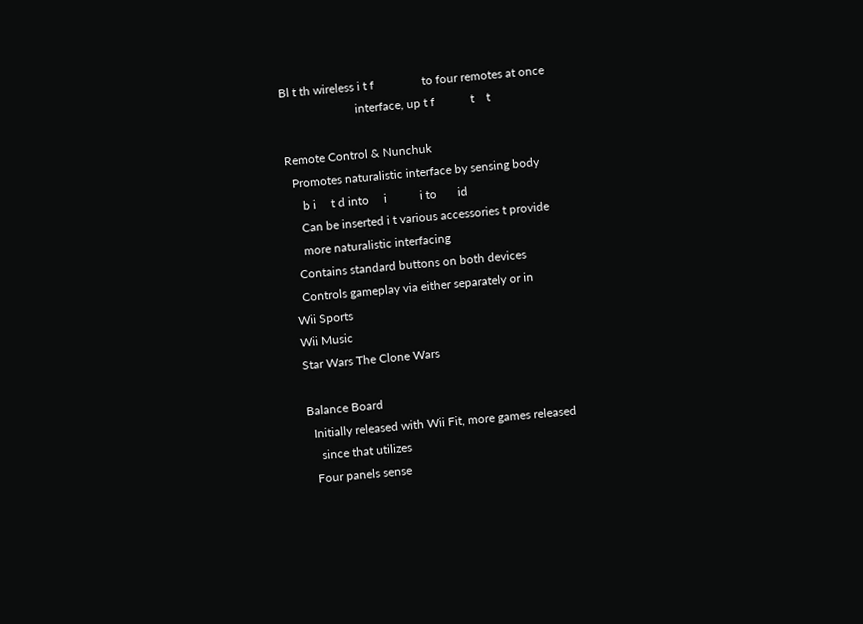Bl t th wireless i t f                to four remotes at once
                         interface, up t f            t    t

Remote Control & Nunchuk
  Promotes naturalistic interface by sensing body
     b i     t d into     i           i to       id
    Can be inserted i t various accessories t provide
    more naturalistic interfacing
  Contains standard buttons on both devices
  Controls gameplay via either separately or in
Wii Sports
Wii Music
Star Wars The Clone Wars

Balance Board
  Initially released with Wii Fit, more games released
    since that utilizes
  Four panels sense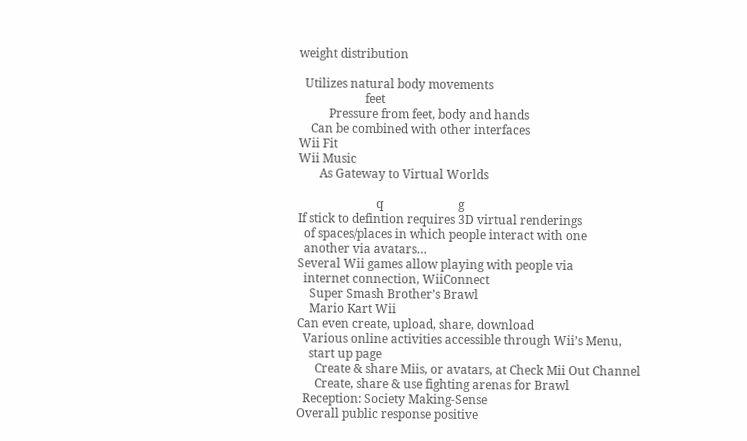weight distribution

  Utilizes natural body movements
                      feet
          Pressure from feet, body and hands
    Can be combined with other interfaces
Wii Fit
Wii Music
       As Gateway to Virtual Worlds

                          q                         g
If stick to defintion requires 3D virtual renderings
  of spaces/places in which people interact with one
  another via avatars…
Several Wii games allow playing with people via
  internet connection, WiiConnect
    Super Smash Brother’s Brawl
    Mario Kart Wii
Can even create, upload, share, download
  Various online activities accessible through Wii’s Menu,
    start up page
      Create & share Miis, or avatars, at Check Mii Out Channel
      Create, share & use fighting arenas for Brawl
  Reception: Society Making-Sense
Overall public response positive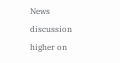News discussion higher on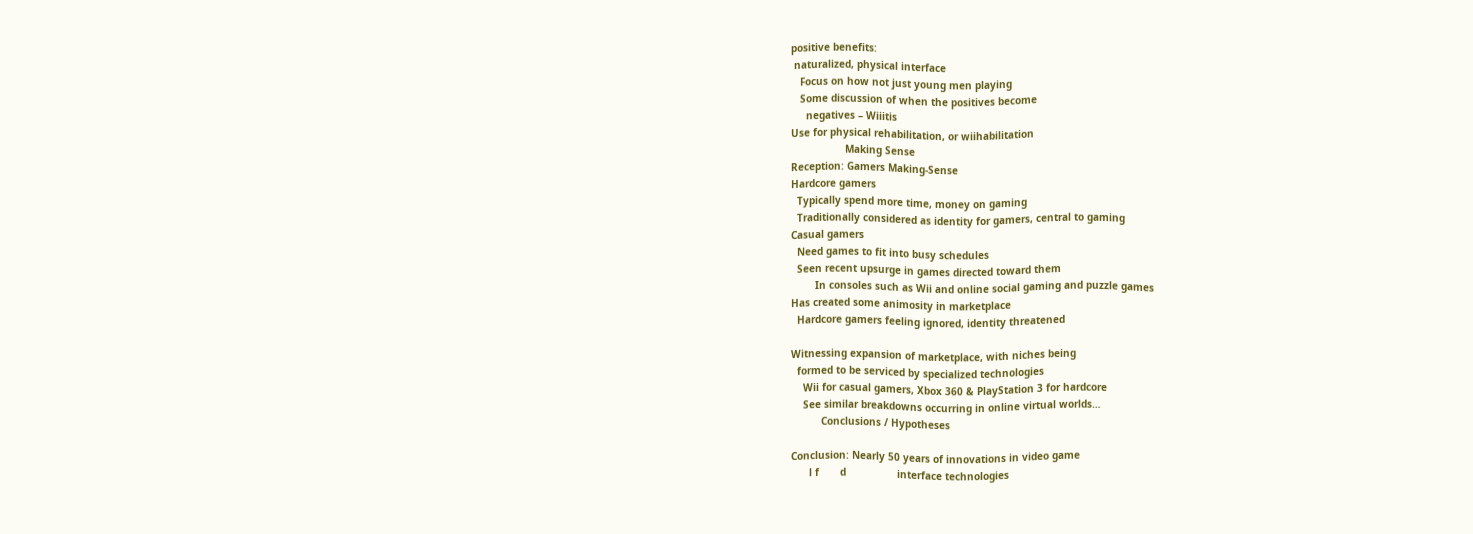positive benefits:
 naturalized, physical interface
   Focus on how not just young men playing
   Some discussion of when the positives become
     negatives – Wiiitis
Use for physical rehabilitation, or wiihabilitation
                  Making Sense
Reception: Gamers Making-Sense
Hardcore gamers
  Typically spend more time, money on gaming
  Traditionally considered as identity for gamers, central to gaming
Casual gamers
  Need games to fit into busy schedules
  Seen recent upsurge in games directed toward them
        In consoles such as Wii and online social gaming and puzzle games
Has created some animosity in marketplace
  Hardcore gamers feeling ignored, identity threatened

Witnessing expansion of marketplace, with niches being
  formed to be serviced by specialized technologies
    Wii for casual gamers, Xbox 360 & PlayStation 3 for hardcore
    See similar breakdowns occurring in online virtual worlds…
          Conclusions / Hypotheses

Conclusion: Nearly 50 years of innovations in video game
      l f       d                 interface technologies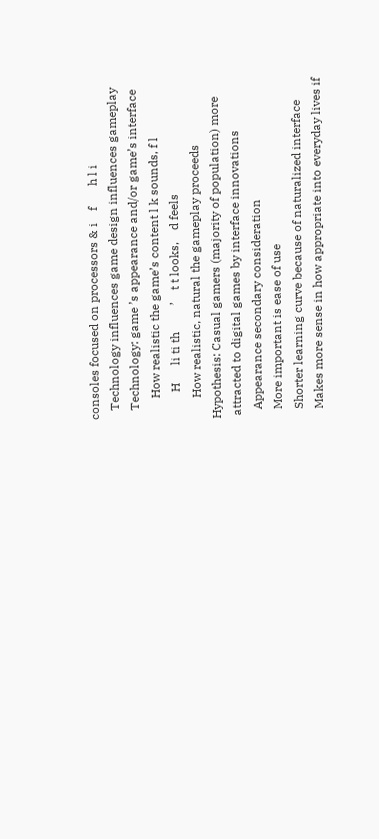consoles focused on processors & i    f       h l i
   Technology influences game design influences gameplay
   Technology: game ’s appearance and/or game’s interface
       How realistic the game’s content l k sounds, f l
         H      li ti th         ’    t t looks,    d feels
       How realistic, natural the gameplay proceeds
Hypothesis: Casual gamers (majority of population) more
 attracted to digital games by interface innovations
   Appearance secondary consideration
   More important is ease of use
   Shorter learning curve because of naturalized interface
   Makes more sense in how appropriate into everyday lives if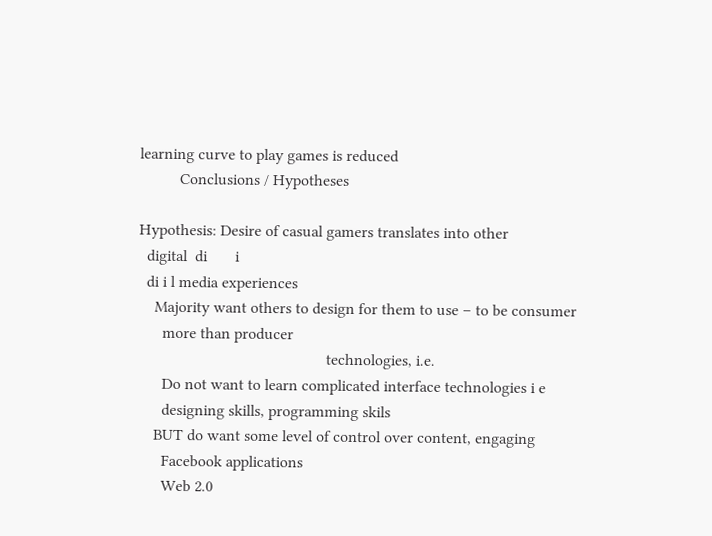learning curve to play games is reduced
          Conclusions / Hypotheses

Hypothesis: Desire of casual gamers translates into other
  digital  di       i
  di i l media experiences
    Majority want others to design for them to use – to be consumer
      more than producer
                                               technologies, i.e.
      Do not want to learn complicated interface technologies i e
      designing skills, programming skils
    BUT do want some level of control over content, engaging
      Facebook applications
      Web 2.0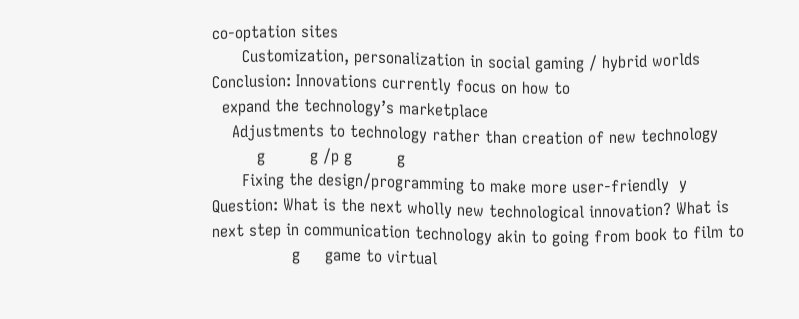co-optation sites
      Customization, personalization in social gaming / hybrid worlds
Conclusion: Innovations currently focus on how to
  expand the technology’s marketplace
    Adjustments to technology rather than creation of new technology
         g         g /p g         g
      Fixing the design/programming to make more user-friendly  y
Question: What is the next wholly new technological innovation? What is
next step in communication technology akin to going from book to film to
                g     game to virtual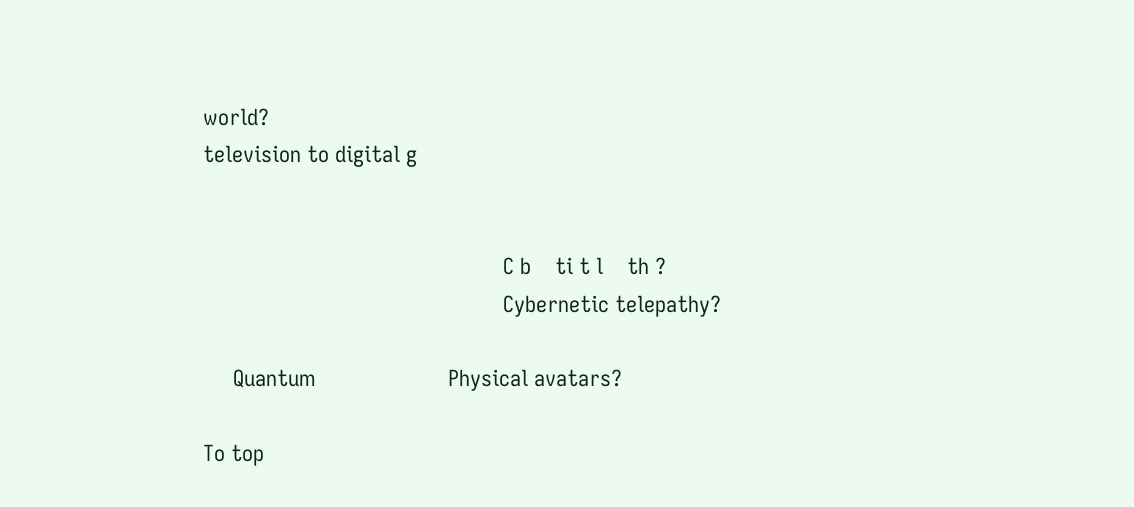world?
television to digital g


                                                  C b    ti t l    th ?
                                                  Cybernetic telepathy?

     Quantum                      Physical avatars?

To top